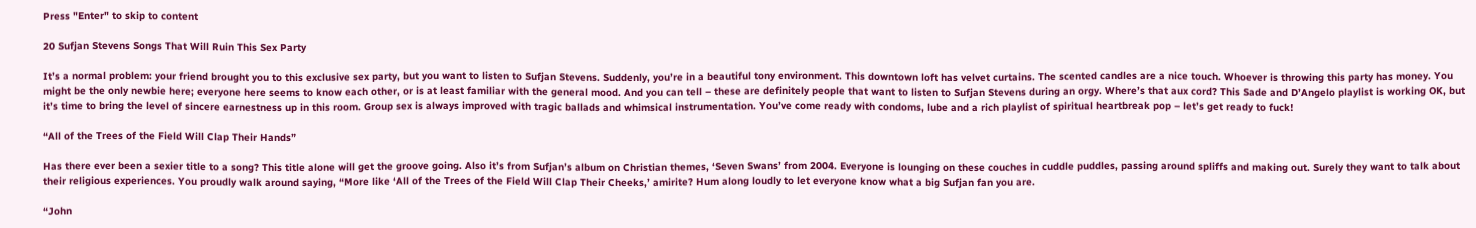Press "Enter" to skip to content

20 Sufjan Stevens Songs That Will Ruin This Sex Party

It’s a normal problem: your friend brought you to this exclusive sex party, but you want to listen to Sufjan Stevens. Suddenly, you’re in a beautiful tony environment. This downtown loft has velvet curtains. The scented candles are a nice touch. Whoever is throwing this party has money. You might be the only newbie here; everyone here seems to know each other, or is at least familiar with the general mood. And you can tell – these are definitely people that want to listen to Sufjan Stevens during an orgy. Where’s that aux cord? This Sade and D’Angelo playlist is working OK, but it’s time to bring the level of sincere earnestness up in this room. Group sex is always improved with tragic ballads and whimsical instrumentation. You’ve come ready with condoms, lube and a rich playlist of spiritual heartbreak pop – let’s get ready to fuck!

“All of the Trees of the Field Will Clap Their Hands”

Has there ever been a sexier title to a song? This title alone will get the groove going. Also it’s from Sufjan’s album on Christian themes, ‘Seven Swans’ from 2004. Everyone is lounging on these couches in cuddle puddles, passing around spliffs and making out. Surely they want to talk about their religious experiences. You proudly walk around saying, “More like ‘All of the Trees of the Field Will Clap Their Cheeks,’ amirite? Hum along loudly to let everyone know what a big Sufjan fan you are.

“John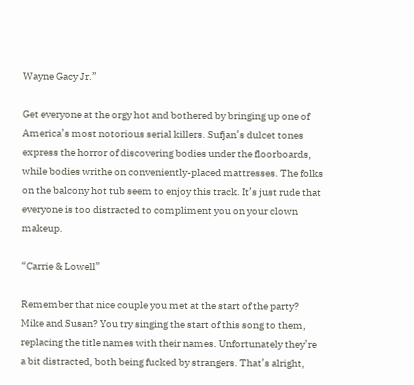Wayne Gacy Jr.”

Get everyone at the orgy hot and bothered by bringing up one of America’s most notorious serial killers. Sufjan’s dulcet tones express the horror of discovering bodies under the floorboards, while bodies writhe on conveniently-placed mattresses. The folks on the balcony hot tub seem to enjoy this track. It’s just rude that everyone is too distracted to compliment you on your clown makeup.

“Carrie & Lowell”

Remember that nice couple you met at the start of the party? Mike and Susan? You try singing the start of this song to them, replacing the title names with their names. Unfortunately they’re a bit distracted, both being fucked by strangers. That’s alright,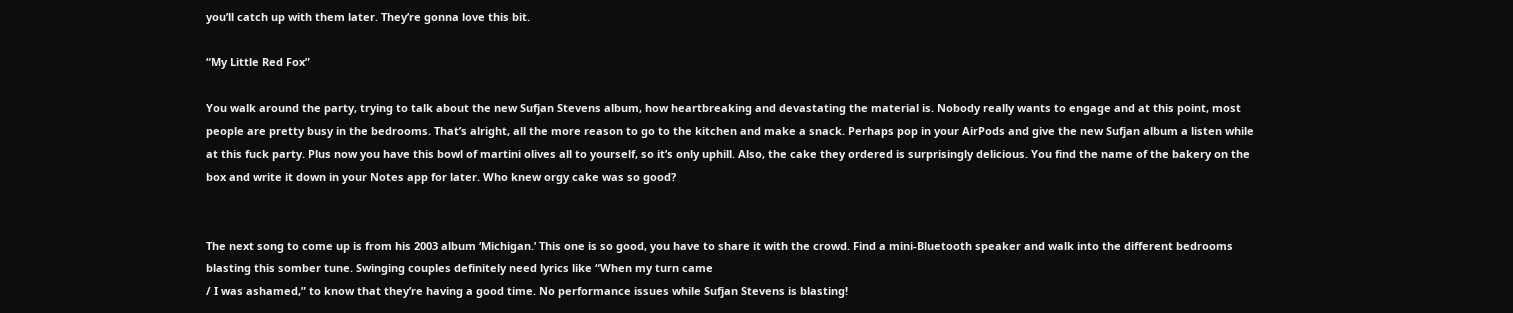you’ll catch up with them later. They’re gonna love this bit.

“My Little Red Fox”

You walk around the party, trying to talk about the new Sufjan Stevens album, how heartbreaking and devastating the material is. Nobody really wants to engage and at this point, most people are pretty busy in the bedrooms. That’s alright, all the more reason to go to the kitchen and make a snack. Perhaps pop in your AirPods and give the new Sufjan album a listen while at this fuck party. Plus now you have this bowl of martini olives all to yourself, so it’s only uphill. Also, the cake they ordered is surprisingly delicious. You find the name of the bakery on the box and write it down in your Notes app for later. Who knew orgy cake was so good?


The next song to come up is from his 2003 album ‘Michigan.’ This one is so good, you have to share it with the crowd. Find a mini-Bluetooth speaker and walk into the different bedrooms blasting this somber tune. Swinging couples definitely need lyrics like “When my turn came
/ I was ashamed,” to know that they’re having a good time. No performance issues while Sufjan Stevens is blasting!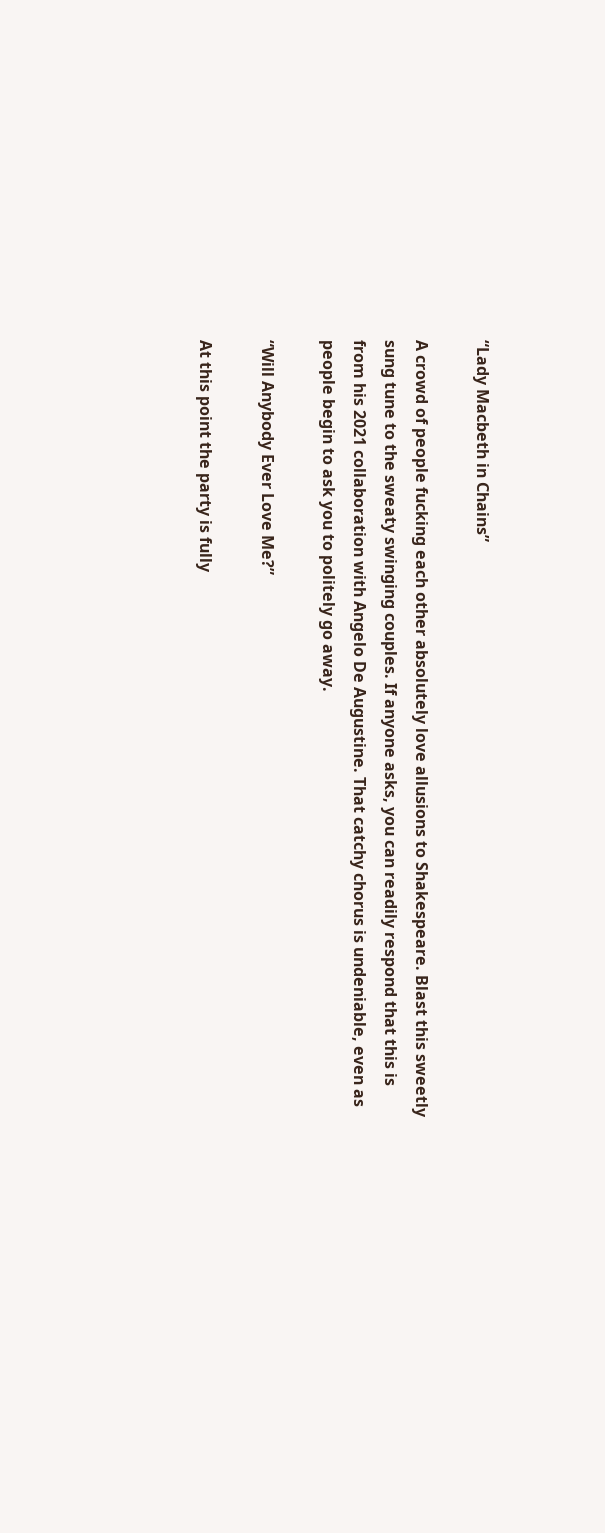“Lady Macbeth in Chains”

A crowd of people fucking each other absolutely love allusions to Shakespeare. Blast this sweetly sung tune to the sweaty swinging couples. If anyone asks, you can readily respond that this is from his 2021 collaboration with Angelo De Augustine. That catchy chorus is undeniable, even as people begin to ask you to politely go away.

“Will Anybody Ever Love Me?”

At this point the party is fully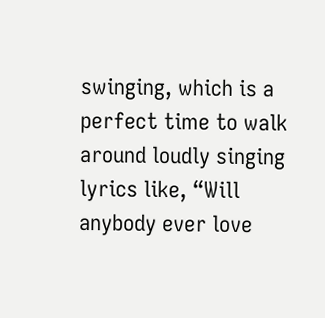swinging, which is a perfect time to walk around loudly singing lyrics like, “Will anybody ever love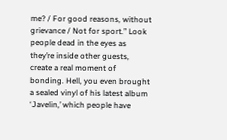me? / For good reasons, without grievance / Not for sport.” Look people dead in the eyes as they’re inside other guests, create a real moment of bonding. Hell, you even brought a sealed vinyl of his latest album ‘Javelin,’ which people have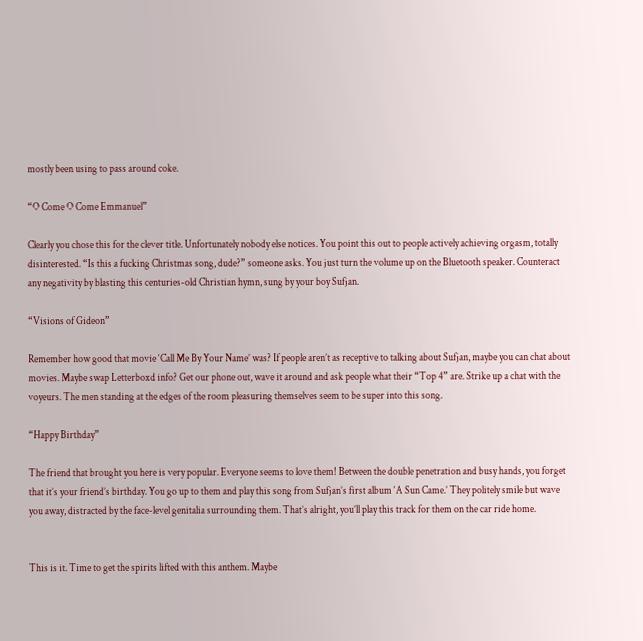mostly been using to pass around coke.

“O Come O Come Emmanuel”

Clearly you chose this for the clever title. Unfortunately nobody else notices. You point this out to people actively achieving orgasm, totally disinterested. “Is this a fucking Christmas song, dude?” someone asks. You just turn the volume up on the Bluetooth speaker. Counteract any negativity by blasting this centuries-old Christian hymn, sung by your boy Sufjan.

“Visions of Gideon”

Remember how good that movie ‘Call Me By Your Name’ was? If people aren’t as receptive to talking about Sufjan, maybe you can chat about movies. Maybe swap Letterboxd info? Get our phone out, wave it around and ask people what their “Top 4” are. Strike up a chat with the voyeurs. The men standing at the edges of the room pleasuring themselves seem to be super into this song.

“Happy Birthday”

The friend that brought you here is very popular. Everyone seems to love them! Between the double penetration and busy hands, you forget that it’s your friend’s birthday. You go up to them and play this song from Sufjan’s first album ‘A Sun Came.’ They politely smile but wave you away, distracted by the face-level genitalia surrounding them. That’s alright, you’ll play this track for them on the car ride home.


This is it. Time to get the spirits lifted with this anthem. Maybe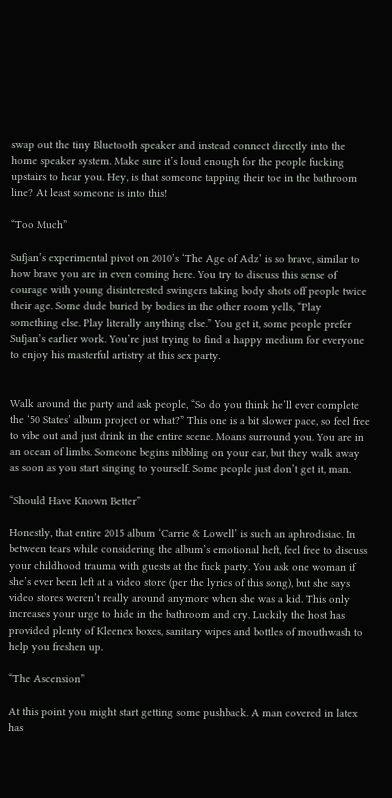swap out the tiny Bluetooth speaker and instead connect directly into the home speaker system. Make sure it’s loud enough for the people fucking upstairs to hear you. Hey, is that someone tapping their toe in the bathroom line? At least someone is into this!

“Too Much”

Sufjan’s experimental pivot on 2010’s ‘The Age of Adz’ is so brave, similar to how brave you are in even coming here. You try to discuss this sense of courage with young disinterested swingers taking body shots off people twice their age. Some dude buried by bodies in the other room yells, “Play something else. Play literally anything else.” You get it, some people prefer Sufjan’s earlier work. You’re just trying to find a happy medium for everyone to enjoy his masterful artistry at this sex party.


Walk around the party and ask people, “So do you think he’ll ever complete the ‘50 States’ album project or what?” This one is a bit slower pace, so feel free to vibe out and just drink in the entire scene. Moans surround you. You are in an ocean of limbs. Someone begins nibbling on your ear, but they walk away as soon as you start singing to yourself. Some people just don’t get it, man.

“Should Have Known Better”

Honestly, that entire 2015 album ‘Carrie & Lowell’ is such an aphrodisiac. In between tears while considering the album’s emotional heft, feel free to discuss your childhood trauma with guests at the fuck party. You ask one woman if she’s ever been left at a video store (per the lyrics of this song), but she says video stores weren’t really around anymore when she was a kid. This only increases your urge to hide in the bathroom and cry. Luckily the host has provided plenty of Kleenex boxes, sanitary wipes and bottles of mouthwash to help you freshen up.

“The Ascension”

At this point you might start getting some pushback. A man covered in latex has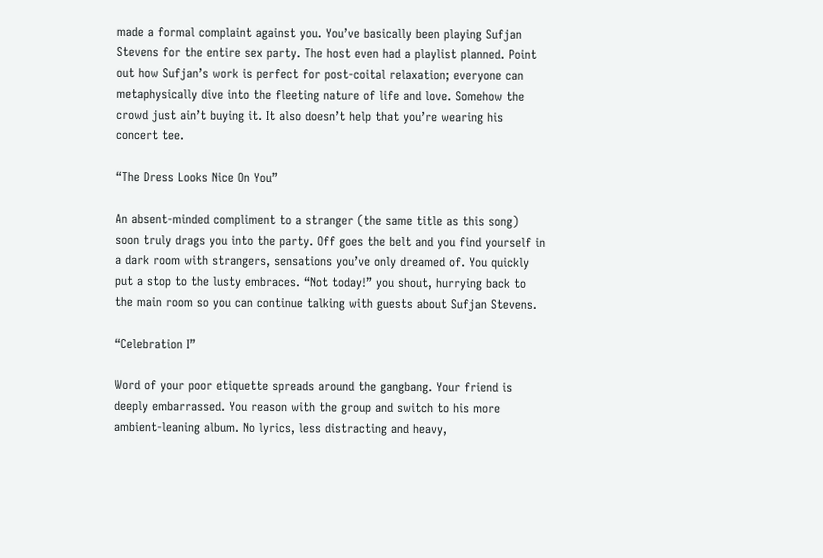made a formal complaint against you. You’ve basically been playing Sufjan Stevens for the entire sex party. The host even had a playlist planned. Point out how Sufjan’s work is perfect for post-coital relaxation; everyone can metaphysically dive into the fleeting nature of life and love. Somehow the crowd just ain’t buying it. It also doesn’t help that you’re wearing his concert tee.

“The Dress Looks Nice On You”

An absent-minded compliment to a stranger (the same title as this song) soon truly drags you into the party. Off goes the belt and you find yourself in a dark room with strangers, sensations you’ve only dreamed of. You quickly put a stop to the lusty embraces. “Not today!” you shout, hurrying back to the main room so you can continue talking with guests about Sufjan Stevens.

“Celebration I”

Word of your poor etiquette spreads around the gangbang. Your friend is deeply embarrassed. You reason with the group and switch to his more ambient-leaning album. No lyrics, less distracting and heavy,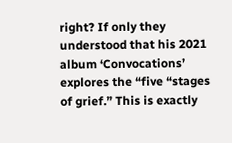right? If only they understood that his 2021 album ‘Convocations’ explores the “five “stages of grief.” This is exactly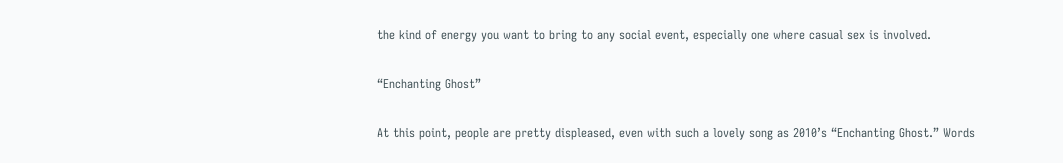the kind of energy you want to bring to any social event, especially one where casual sex is involved.

“Enchanting Ghost”

At this point, people are pretty displeased, even with such a lovely song as 2010’s “Enchanting Ghost.” Words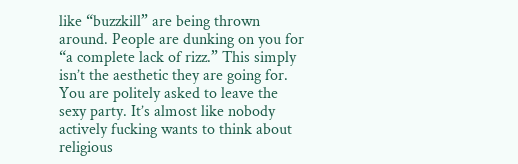like “buzzkill” are being thrown around. People are dunking on you for “a complete lack of rizz.” This simply isn’t the aesthetic they are going for. You are politely asked to leave the sexy party. It’s almost like nobody actively fucking wants to think about religious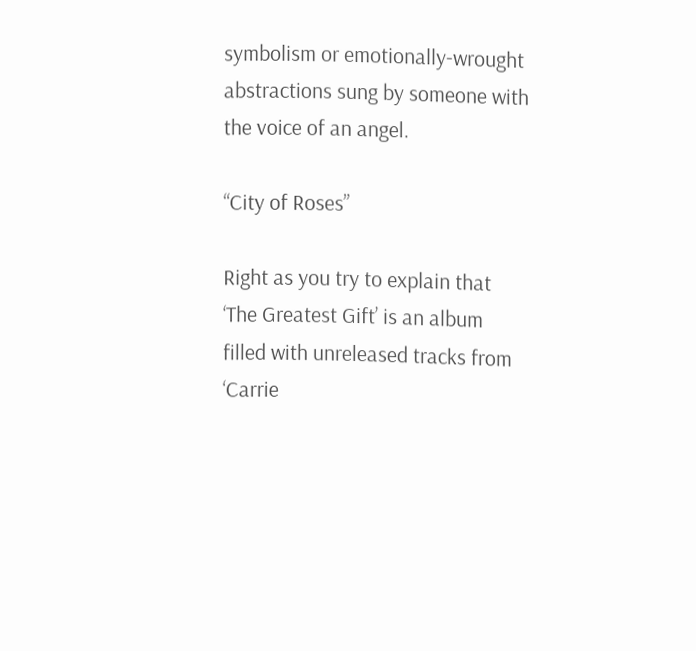symbolism or emotionally-wrought abstractions sung by someone with the voice of an angel.

“City of Roses”

Right as you try to explain that ‘The Greatest Gift’ is an album filled with unreleased tracks from ‘Carrie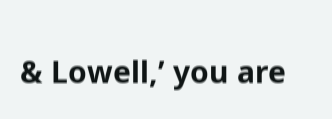& Lowell,’ you are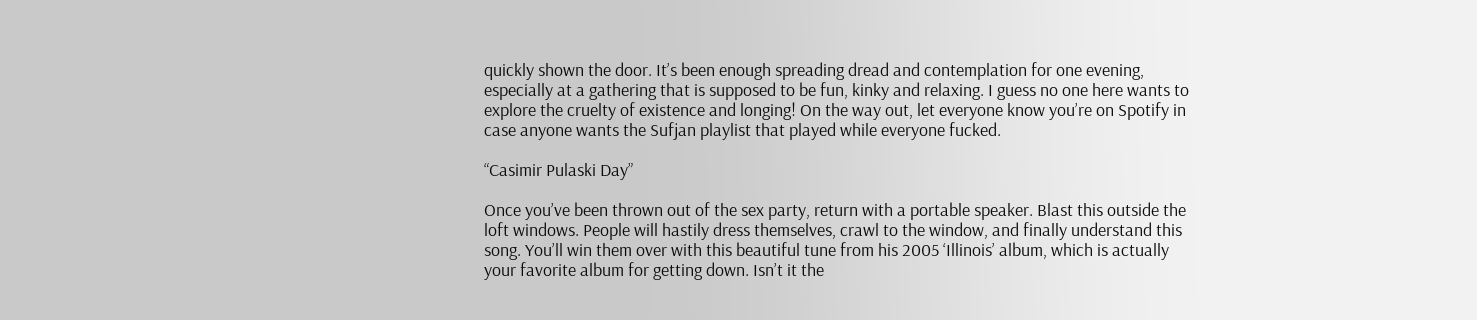quickly shown the door. It’s been enough spreading dread and contemplation for one evening, especially at a gathering that is supposed to be fun, kinky and relaxing. I guess no one here wants to explore the cruelty of existence and longing! On the way out, let everyone know you’re on Spotify in case anyone wants the Sufjan playlist that played while everyone fucked.

“Casimir Pulaski Day”

Once you’ve been thrown out of the sex party, return with a portable speaker. Blast this outside the loft windows. People will hastily dress themselves, crawl to the window, and finally understand this song. You’ll win them over with this beautiful tune from his 2005 ‘Illinois’ album, which is actually your favorite album for getting down. Isn’t it the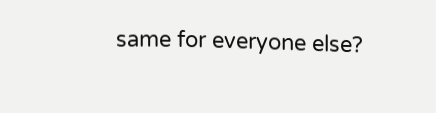same for everyone else?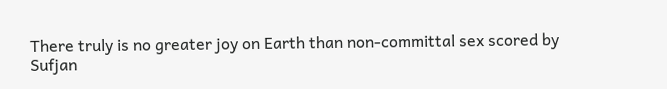There truly is no greater joy on Earth than non-committal sex scored by Sufjan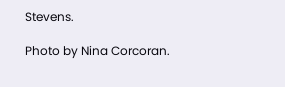Stevens.

Photo by Nina Corcoran.